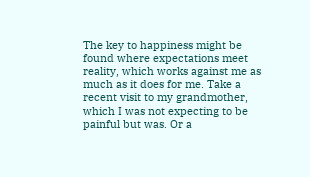The key to happiness might be found where expectations meet reality, which works against me as much as it does for me. Take a recent visit to my grandmother, which I was not expecting to be painful but was. Or a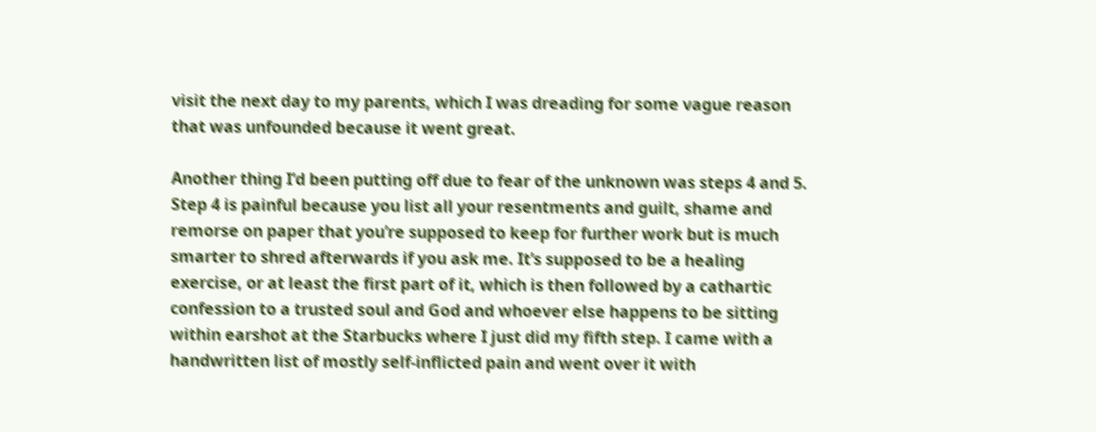visit the next day to my parents, which I was dreading for some vague reason that was unfounded because it went great.

Another thing I’d been putting off due to fear of the unknown was steps 4 and 5. Step 4 is painful because you list all your resentments and guilt, shame and remorse on paper that you’re supposed to keep for further work but is much smarter to shred afterwards if you ask me. It’s supposed to be a healing exercise, or at least the first part of it, which is then followed by a cathartic confession to a trusted soul and God and whoever else happens to be sitting within earshot at the Starbucks where I just did my fifth step. I came with a handwritten list of mostly self-inflicted pain and went over it with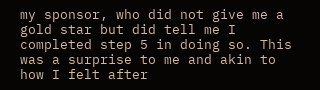my sponsor, who did not give me a gold star but did tell me I completed step 5 in doing so. This was a surprise to me and akin to how I felt after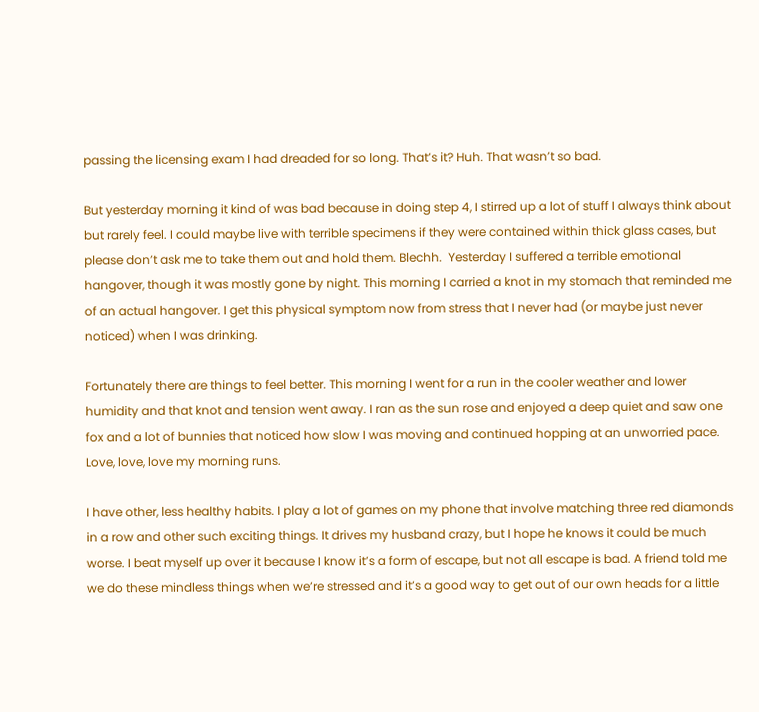passing the licensing exam I had dreaded for so long. That’s it? Huh. That wasn’t so bad.

But yesterday morning it kind of was bad because in doing step 4, I stirred up a lot of stuff I always think about but rarely feel. I could maybe live with terrible specimens if they were contained within thick glass cases, but please don’t ask me to take them out and hold them. Blechh.  Yesterday I suffered a terrible emotional hangover, though it was mostly gone by night. This morning I carried a knot in my stomach that reminded me of an actual hangover. I get this physical symptom now from stress that I never had (or maybe just never noticed) when I was drinking.

Fortunately there are things to feel better. This morning I went for a run in the cooler weather and lower humidity and that knot and tension went away. I ran as the sun rose and enjoyed a deep quiet and saw one fox and a lot of bunnies that noticed how slow I was moving and continued hopping at an unworried pace. Love, love, love my morning runs.

I have other, less healthy habits. I play a lot of games on my phone that involve matching three red diamonds in a row and other such exciting things. It drives my husband crazy, but I hope he knows it could be much worse. I beat myself up over it because I know it’s a form of escape, but not all escape is bad. A friend told me we do these mindless things when we’re stressed and it’s a good way to get out of our own heads for a little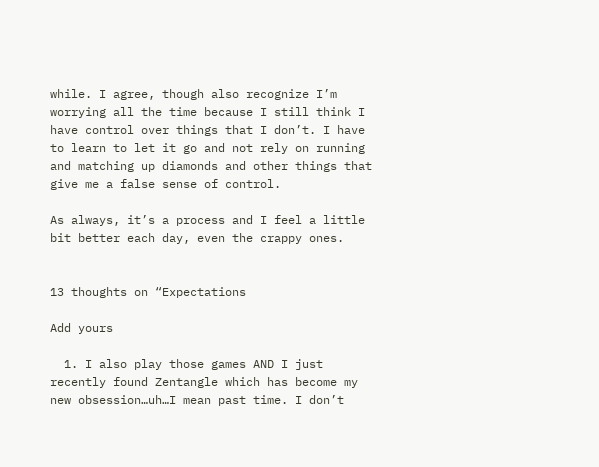while. I agree, though also recognize I’m worrying all the time because I still think I have control over things that I don’t. I have to learn to let it go and not rely on running and matching up diamonds and other things that give me a false sense of control.

As always, it’s a process and I feel a little bit better each day, even the crappy ones.


13 thoughts on “Expectations

Add yours

  1. I also play those games AND I just recently found Zentangle which has become my new obsession…uh…I mean past time. I don’t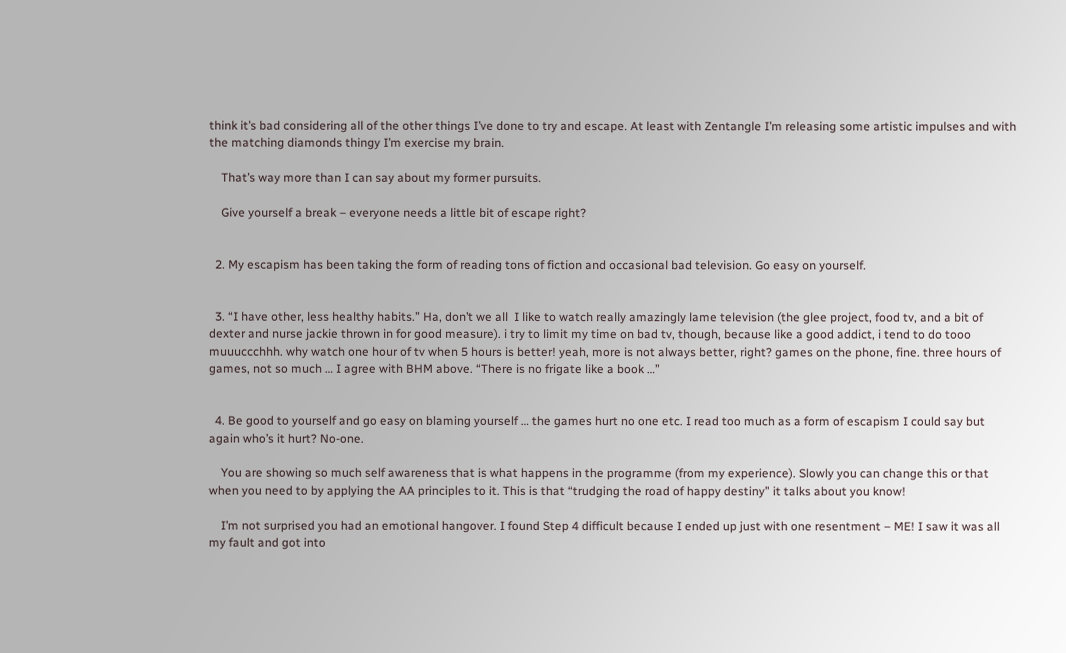think it’s bad considering all of the other things I’ve done to try and escape. At least with Zentangle I’m releasing some artistic impulses and with the matching diamonds thingy I’m exercise my brain.

    That’s way more than I can say about my former pursuits.

    Give yourself a break – everyone needs a little bit of escape right?


  2. My escapism has been taking the form of reading tons of fiction and occasional bad television. Go easy on yourself.


  3. “I have other, less healthy habits.” Ha, don’t we all  I like to watch really amazingly lame television (the glee project, food tv, and a bit of dexter and nurse jackie thrown in for good measure). i try to limit my time on bad tv, though, because like a good addict, i tend to do tooo muuuccchhh. why watch one hour of tv when 5 hours is better! yeah, more is not always better, right? games on the phone, fine. three hours of games, not so much … I agree with BHM above. “There is no frigate like a book …”


  4. Be good to yourself and go easy on blaming yourself … the games hurt no one etc. I read too much as a form of escapism I could say but again who’s it hurt? No-one.

    You are showing so much self awareness that is what happens in the programme (from my experience). Slowly you can change this or that when you need to by applying the AA principles to it. This is that “trudging the road of happy destiny” it talks about you know!

    I’m not surprised you had an emotional hangover. I found Step 4 difficult because I ended up just with one resentment – ME! I saw it was all my fault and got into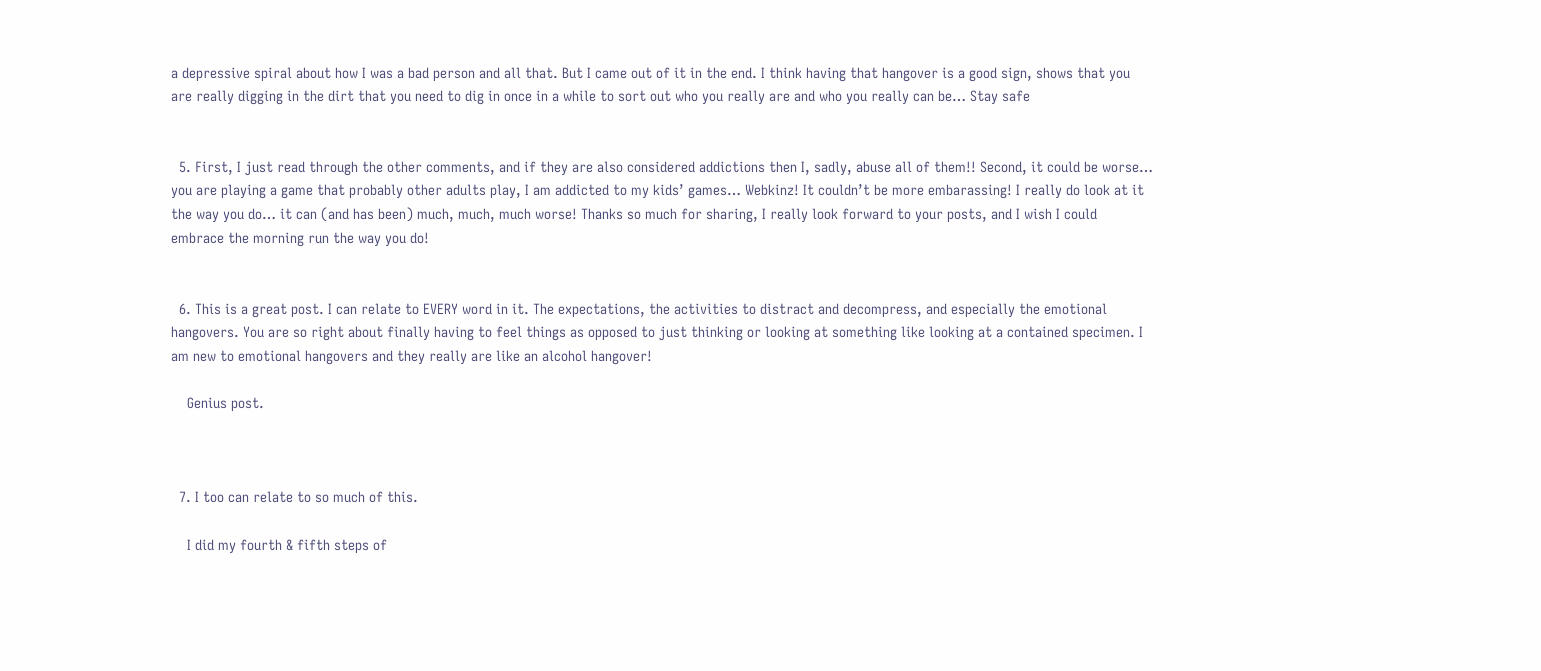a depressive spiral about how I was a bad person and all that. But I came out of it in the end. I think having that hangover is a good sign, shows that you are really digging in the dirt that you need to dig in once in a while to sort out who you really are and who you really can be… Stay safe


  5. First, I just read through the other comments, and if they are also considered addictions then I, sadly, abuse all of them!! Second, it could be worse… you are playing a game that probably other adults play, I am addicted to my kids’ games… Webkinz! It couldn’t be more embarassing! I really do look at it the way you do… it can (and has been) much, much, much worse! Thanks so much for sharing, I really look forward to your posts, and I wish I could embrace the morning run the way you do!


  6. This is a great post. I can relate to EVERY word in it. The expectations, the activities to distract and decompress, and especially the emotional hangovers. You are so right about finally having to feel things as opposed to just thinking or looking at something like looking at a contained specimen. I am new to emotional hangovers and they really are like an alcohol hangover!

    Genius post.



  7. I too can relate to so much of this.

    I did my fourth & fifth steps of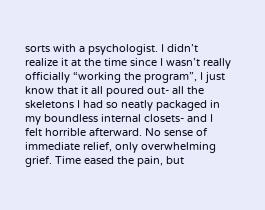sorts with a psychologist. I didn’t realize it at the time since I wasn’t really officially “working the program”, I just know that it all poured out- all the skeletons I had so neatly packaged in my boundless internal closets- and I felt horrible afterward. No sense of immediate relief, only overwhelming grief. Time eased the pain, but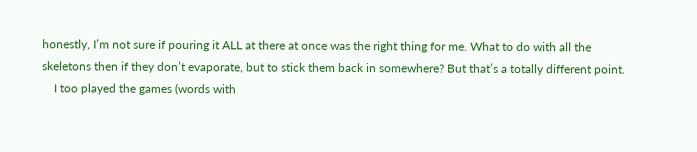honestly, I’m not sure if pouring it ALL at there at once was the right thing for me. What to do with all the skeletons then if they don’t evaporate, but to stick them back in somewhere? But that’s a totally different point.
    I too played the games (words with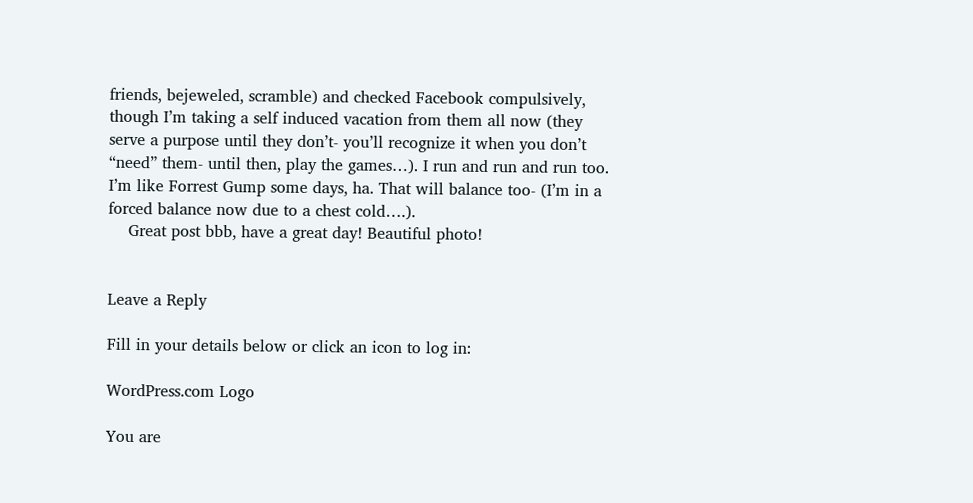friends, bejeweled, scramble) and checked Facebook compulsively, though I’m taking a self induced vacation from them all now (they serve a purpose until they don’t- you’ll recognize it when you don’t “need” them- until then, play the games…). I run and run and run too. I’m like Forrest Gump some days, ha. That will balance too- (I’m in a forced balance now due to a chest cold….).
    Great post bbb, have a great day! Beautiful photo!


Leave a Reply

Fill in your details below or click an icon to log in:

WordPress.com Logo

You are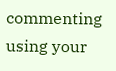commenting using your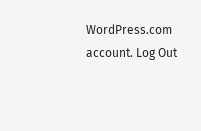WordPress.com account. Log Out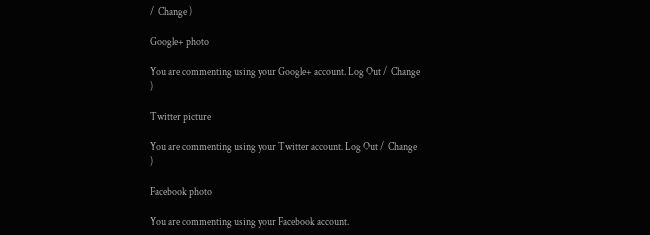/  Change )

Google+ photo

You are commenting using your Google+ account. Log Out /  Change )

Twitter picture

You are commenting using your Twitter account. Log Out /  Change )

Facebook photo

You are commenting using your Facebook account.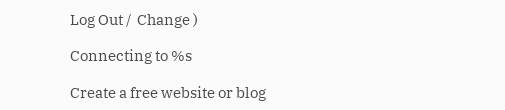Log Out /  Change )

Connecting to %s

Create a free website or blog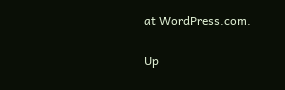at WordPress.com.

Up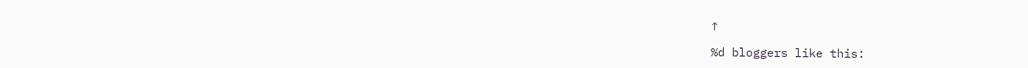↑

%d bloggers like this: